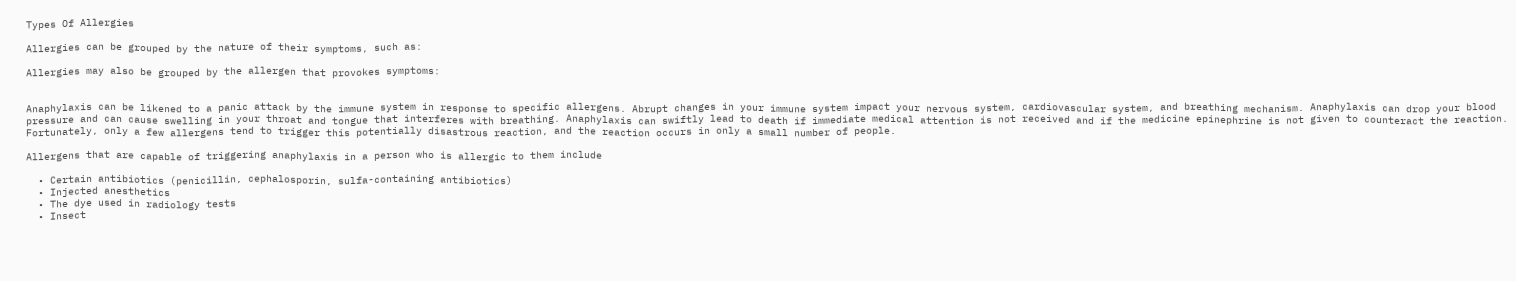Types Of Allergies

Allergies can be grouped by the nature of their symptoms, such as:

Allergies may also be grouped by the allergen that provokes symptoms:


Anaphylaxis can be likened to a panic attack by the immune system in response to specific allergens. Abrupt changes in your immune system impact your nervous system, cardiovascular system, and breathing mechanism. Anaphylaxis can drop your blood pressure and can cause swelling in your throat and tongue that interferes with breathing. Anaphylaxis can swiftly lead to death if immediate medical attention is not received and if the medicine epinephrine is not given to counteract the reaction. Fortunately, only a few allergens tend to trigger this potentially disastrous reaction, and the reaction occurs in only a small number of people.

Allergens that are capable of triggering anaphylaxis in a person who is allergic to them include

  • Certain antibiotics (penicillin, cephalosporin, sulfa-containing antibiotics)
  • Injected anesthetics
  • The dye used in radiology tests
  • Insect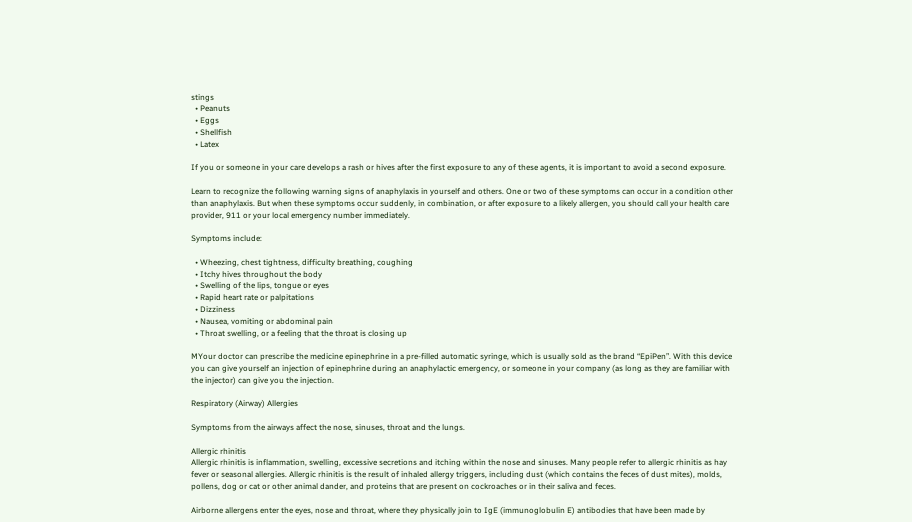stings
  • Peanuts
  • Eggs
  • Shellfish
  • Latex

If you or someone in your care develops a rash or hives after the first exposure to any of these agents, it is important to avoid a second exposure.

Learn to recognize the following warning signs of anaphylaxis in yourself and others. One or two of these symptoms can occur in a condition other than anaphylaxis. But when these symptoms occur suddenly, in combination, or after exposure to a likely allergen, you should call your health care provider, 911 or your local emergency number immediately.

Symptoms include:

  • Wheezing, chest tightness, difficulty breathing, coughing
  • Itchy hives throughout the body
  • Swelling of the lips, tongue or eyes
  • Rapid heart rate or palpitations
  • Dizziness
  • Nausea, vomiting or abdominal pain
  • Throat swelling, or a feeling that the throat is closing up

MYour doctor can prescribe the medicine epinephrine in a pre-filled automatic syringe, which is usually sold as the brand “EpiPen”. With this device you can give yourself an injection of epinephrine during an anaphylactic emergency, or someone in your company (as long as they are familiar with the injector) can give you the injection.

Respiratory (Airway) Allergies

Symptoms from the airways affect the nose, sinuses, throat and the lungs.

Allergic rhinitis
Allergic rhinitis is inflammation, swelling, excessive secretions and itching within the nose and sinuses. Many people refer to allergic rhinitis as hay fever or seasonal allergies. Allergic rhinitis is the result of inhaled allergy triggers, including dust (which contains the feces of dust mites), molds, pollens, dog or cat or other animal dander, and proteins that are present on cockroaches or in their saliva and feces.

Airborne allergens enter the eyes, nose and throat, where they physically join to IgE (immunoglobulin E) antibodies that have been made by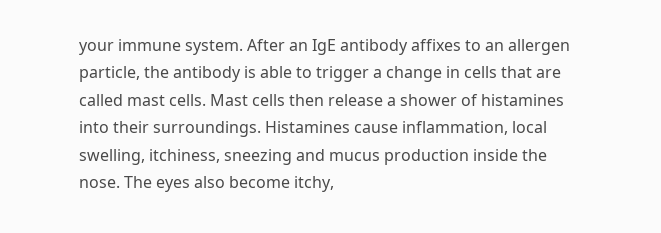your immune system. After an IgE antibody affixes to an allergen particle, the antibody is able to trigger a change in cells that are called mast cells. Mast cells then release a shower of histamines into their surroundings. Histamines cause inflammation, local swelling, itchiness, sneezing and mucus production inside the nose. The eyes also become itchy,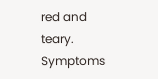red and teary. Symptoms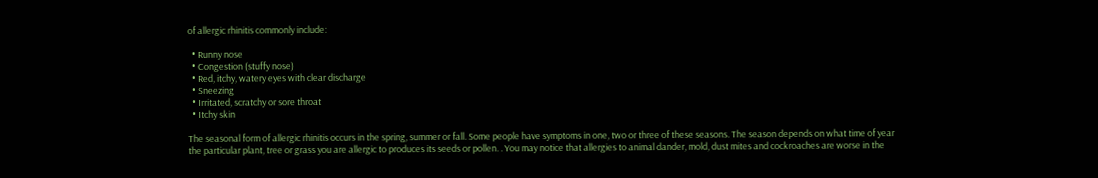of allergic rhinitis commonly include:

  • Runny nose
  • Congestion (stuffy nose)
  • Red, itchy, watery eyes with clear discharge
  • Sneezing
  • Irritated, scratchy or sore throat
  • Itchy skin

The seasonal form of allergic rhinitis occurs in the spring, summer or fall. Some people have symptoms in one, two or three of these seasons. The season depends on what time of year the particular plant, tree or grass you are allergic to produces its seeds or pollen. . You may notice that allergies to animal dander, mold, dust mites and cockroaches are worse in the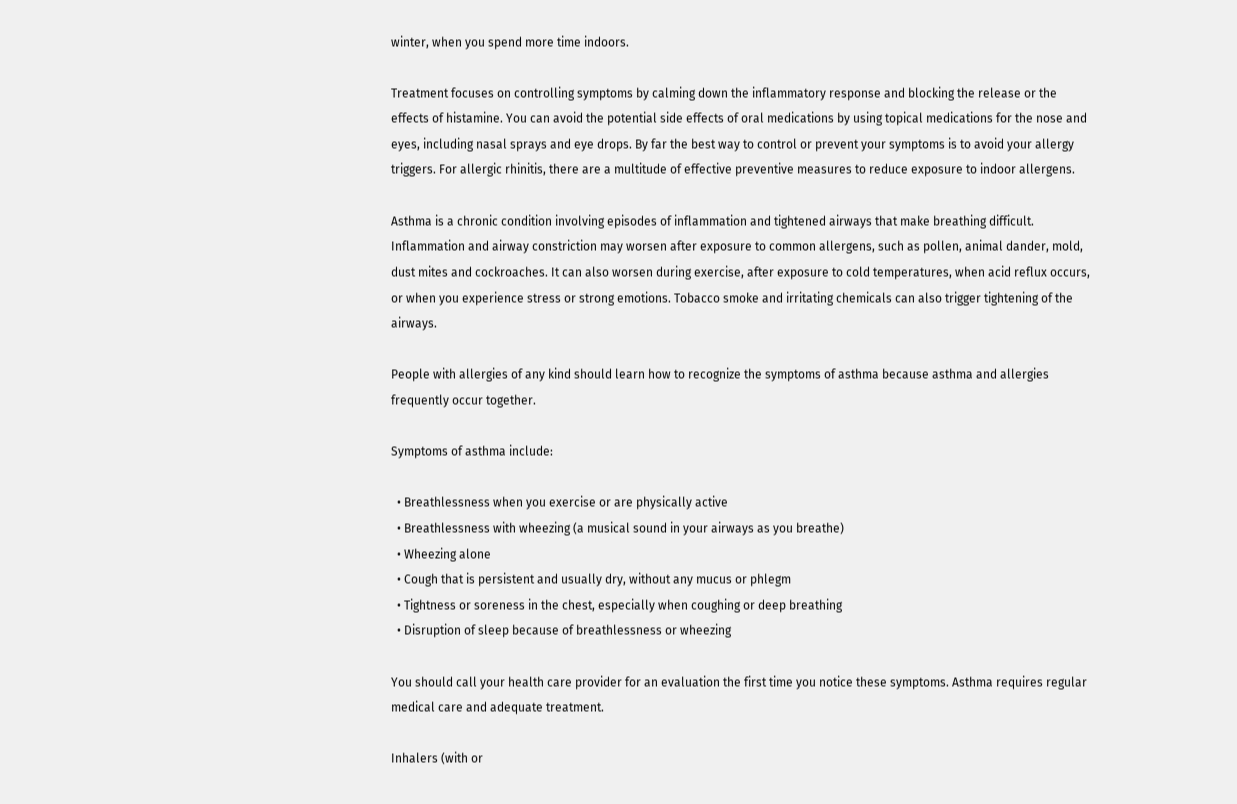winter, when you spend more time indoors.

Treatment focuses on controlling symptoms by calming down the inflammatory response and blocking the release or the effects of histamine. You can avoid the potential side effects of oral medications by using topical medications for the nose and eyes, including nasal sprays and eye drops. By far the best way to control or prevent your symptoms is to avoid your allergy triggers. For allergic rhinitis, there are a multitude of effective preventive measures to reduce exposure to indoor allergens.

Asthma is a chronic condition involving episodes of inflammation and tightened airways that make breathing difficult. Inflammation and airway constriction may worsen after exposure to common allergens, such as pollen, animal dander, mold, dust mites and cockroaches. It can also worsen during exercise, after exposure to cold temperatures, when acid reflux occurs, or when you experience stress or strong emotions. Tobacco smoke and irritating chemicals can also trigger tightening of the airways.

People with allergies of any kind should learn how to recognize the symptoms of asthma because asthma and allergies frequently occur together.

Symptoms of asthma include:

  • Breathlessness when you exercise or are physically active
  • Breathlessness with wheezing (a musical sound in your airways as you breathe)
  • Wheezing alone
  • Cough that is persistent and usually dry, without any mucus or phlegm
  • Tightness or soreness in the chest, especially when coughing or deep breathing
  • Disruption of sleep because of breathlessness or wheezing

You should call your health care provider for an evaluation the first time you notice these symptoms. Asthma requires regular medical care and adequate treatment.

Inhalers (with or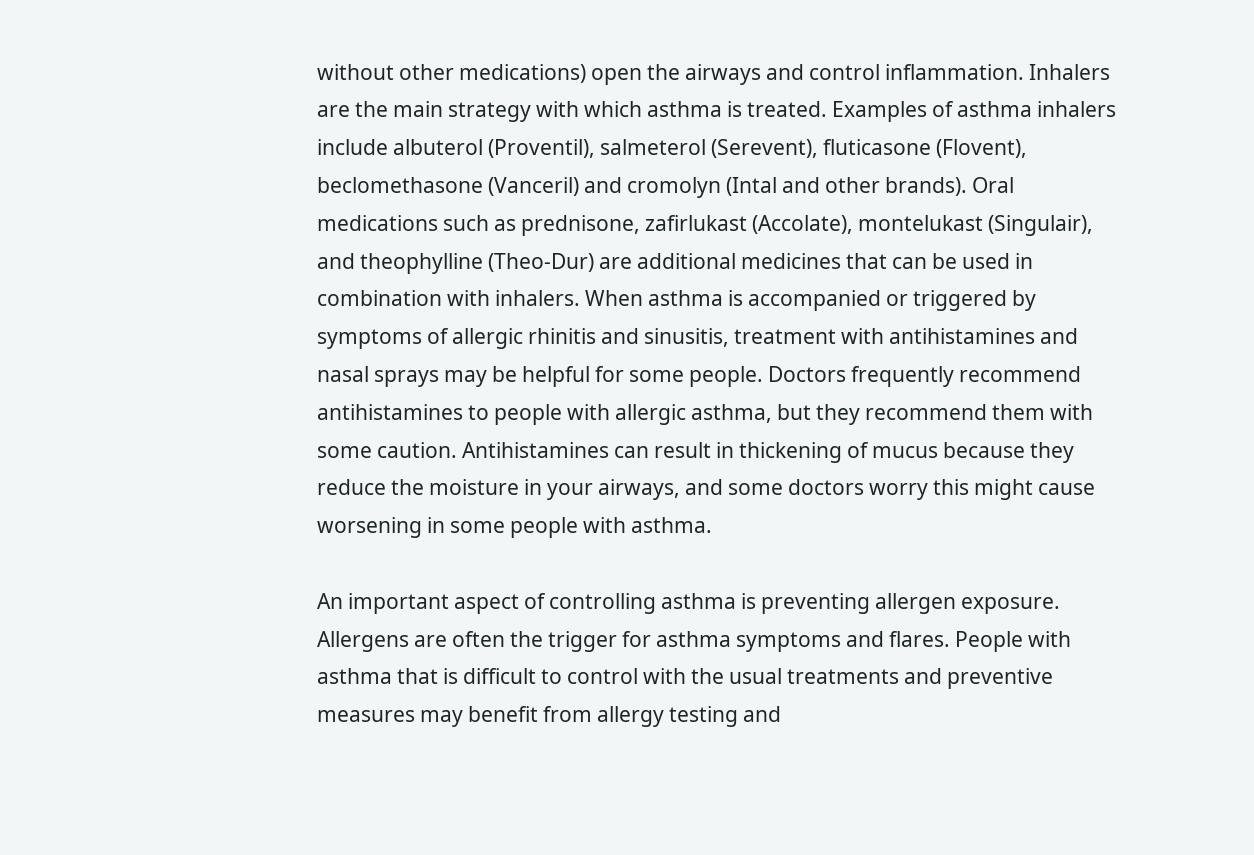without other medications) open the airways and control inflammation. Inhalers are the main strategy with which asthma is treated. Examples of asthma inhalers include albuterol (Proventil), salmeterol (Serevent), fluticasone (Flovent), beclomethasone (Vanceril) and cromolyn (Intal and other brands). Oral medications such as prednisone, zafirlukast (Accolate), montelukast (Singulair), and theophylline (Theo-Dur) are additional medicines that can be used in combination with inhalers. When asthma is accompanied or triggered by symptoms of allergic rhinitis and sinusitis, treatment with antihistamines and nasal sprays may be helpful for some people. Doctors frequently recommend antihistamines to people with allergic asthma, but they recommend them with some caution. Antihistamines can result in thickening of mucus because they reduce the moisture in your airways, and some doctors worry this might cause worsening in some people with asthma.

An important aspect of controlling asthma is preventing allergen exposure. Allergens are often the trigger for asthma symptoms and flares. People with asthma that is difficult to control with the usual treatments and preventive measures may benefit from allergy testing and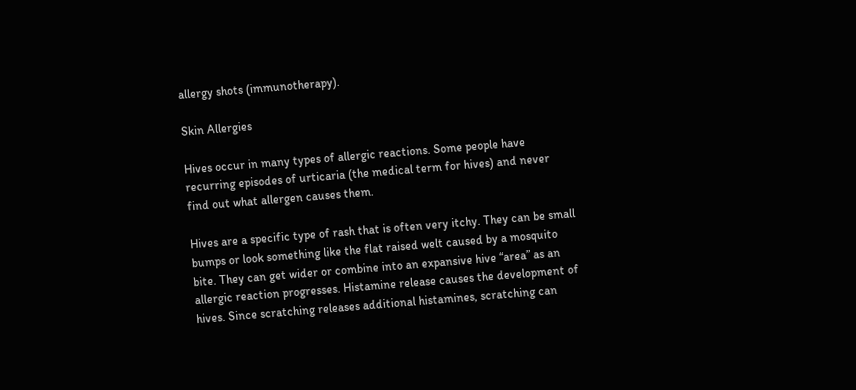allergy shots (immunotherapy).

Skin Allergies

Hives occur in many types of allergic reactions. Some people have recurring episodes of urticaria (the medical term for hives) and never find out what allergen causes them.

Hives are a specific type of rash that is often very itchy. They can be small bumps or look something like the flat raised welt caused by a mosquito bite. They can get wider or combine into an expansive hive “area” as an allergic reaction progresses. Histamine release causes the development of hives. Since scratching releases additional histamines, scratching can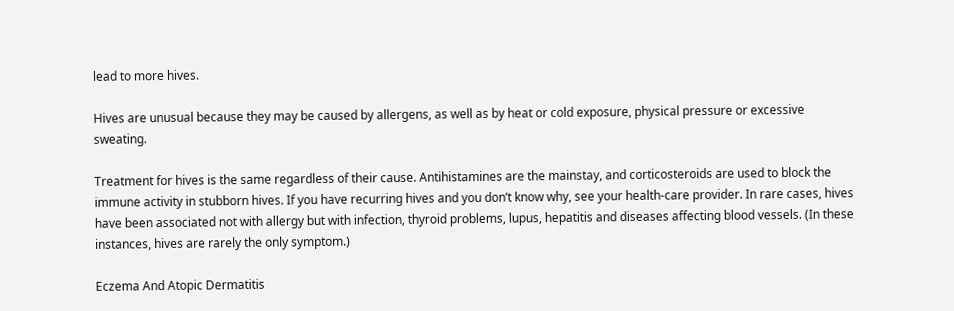lead to more hives.

Hives are unusual because they may be caused by allergens, as well as by heat or cold exposure, physical pressure or excessive sweating.

Treatment for hives is the same regardless of their cause. Antihistamines are the mainstay, and corticosteroids are used to block the immune activity in stubborn hives. If you have recurring hives and you don’t know why, see your health-care provider. In rare cases, hives have been associated not with allergy but with infection, thyroid problems, lupus, hepatitis and diseases affecting blood vessels. (In these instances, hives are rarely the only symptom.)

Eczema And Atopic Dermatitis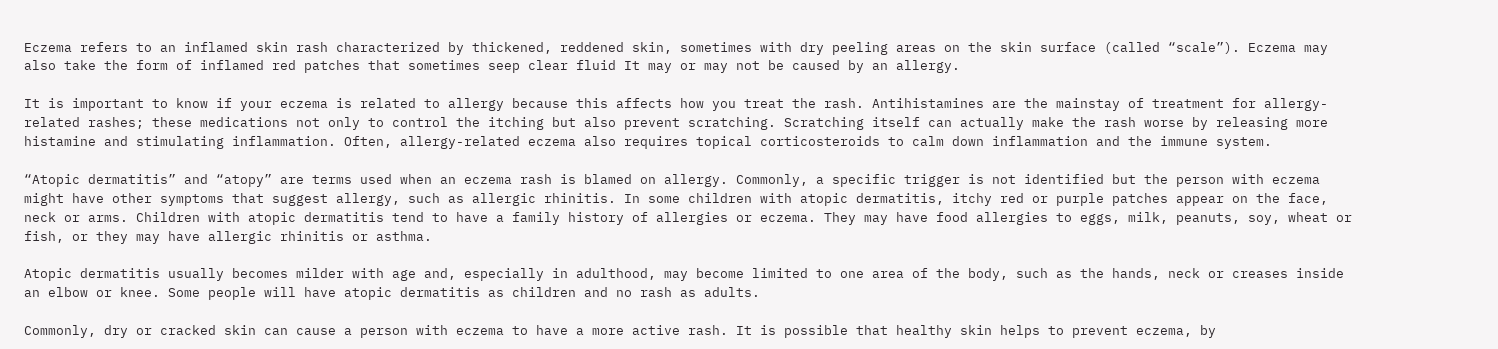Eczema refers to an inflamed skin rash characterized by thickened, reddened skin, sometimes with dry peeling areas on the skin surface (called “scale”). Eczema may also take the form of inflamed red patches that sometimes seep clear fluid It may or may not be caused by an allergy.

It is important to know if your eczema is related to allergy because this affects how you treat the rash. Antihistamines are the mainstay of treatment for allergy-related rashes; these medications not only to control the itching but also prevent scratching. Scratching itself can actually make the rash worse by releasing more histamine and stimulating inflammation. Often, allergy-related eczema also requires topical corticosteroids to calm down inflammation and the immune system.

“Atopic dermatitis” and “atopy” are terms used when an eczema rash is blamed on allergy. Commonly, a specific trigger is not identified but the person with eczema might have other symptoms that suggest allergy, such as allergic rhinitis. In some children with atopic dermatitis, itchy red or purple patches appear on the face, neck or arms. Children with atopic dermatitis tend to have a family history of allergies or eczema. They may have food allergies to eggs, milk, peanuts, soy, wheat or fish, or they may have allergic rhinitis or asthma.

Atopic dermatitis usually becomes milder with age and, especially in adulthood, may become limited to one area of the body, such as the hands, neck or creases inside an elbow or knee. Some people will have atopic dermatitis as children and no rash as adults.

Commonly, dry or cracked skin can cause a person with eczema to have a more active rash. It is possible that healthy skin helps to prevent eczema, by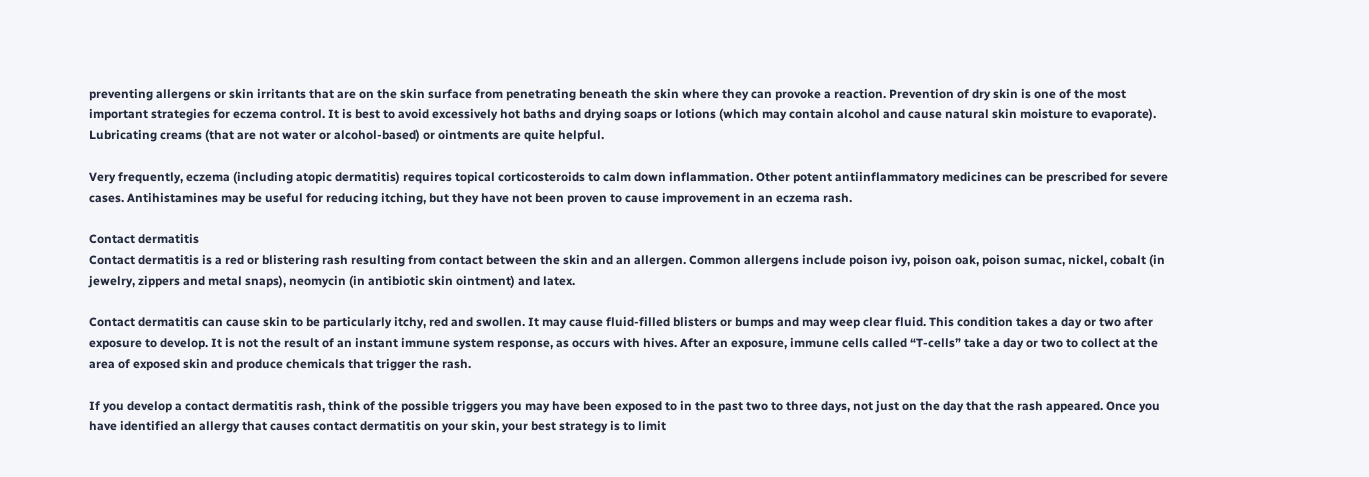preventing allergens or skin irritants that are on the skin surface from penetrating beneath the skin where they can provoke a reaction. Prevention of dry skin is one of the most important strategies for eczema control. It is best to avoid excessively hot baths and drying soaps or lotions (which may contain alcohol and cause natural skin moisture to evaporate). Lubricating creams (that are not water or alcohol-based) or ointments are quite helpful.

Very frequently, eczema (including atopic dermatitis) requires topical corticosteroids to calm down inflammation. Other potent antiinflammatory medicines can be prescribed for severe cases. Antihistamines may be useful for reducing itching, but they have not been proven to cause improvement in an eczema rash.

Contact dermatitis
Contact dermatitis is a red or blistering rash resulting from contact between the skin and an allergen. Common allergens include poison ivy, poison oak, poison sumac, nickel, cobalt (in jewelry, zippers and metal snaps), neomycin (in antibiotic skin ointment) and latex.

Contact dermatitis can cause skin to be particularly itchy, red and swollen. It may cause fluid-filled blisters or bumps and may weep clear fluid. This condition takes a day or two after exposure to develop. It is not the result of an instant immune system response, as occurs with hives. After an exposure, immune cells called “T-cells” take a day or two to collect at the area of exposed skin and produce chemicals that trigger the rash.

If you develop a contact dermatitis rash, think of the possible triggers you may have been exposed to in the past two to three days, not just on the day that the rash appeared. Once you have identified an allergy that causes contact dermatitis on your skin, your best strategy is to limit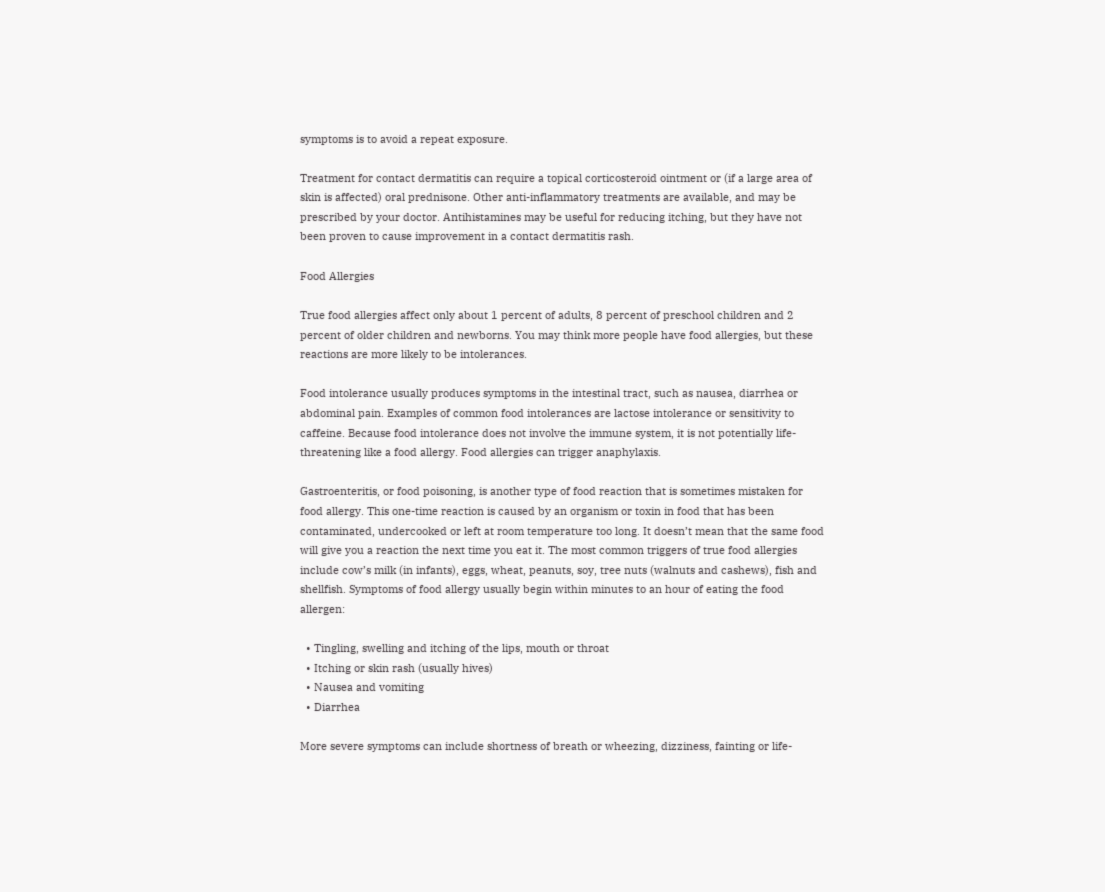symptoms is to avoid a repeat exposure.

Treatment for contact dermatitis can require a topical corticosteroid ointment or (if a large area of skin is affected) oral prednisone. Other anti-inflammatory treatments are available, and may be prescribed by your doctor. Antihistamines may be useful for reducing itching, but they have not been proven to cause improvement in a contact dermatitis rash.

Food Allergies

True food allergies affect only about 1 percent of adults, 8 percent of preschool children and 2 percent of older children and newborns. You may think more people have food allergies, but these reactions are more likely to be intolerances.

Food intolerance usually produces symptoms in the intestinal tract, such as nausea, diarrhea or abdominal pain. Examples of common food intolerances are lactose intolerance or sensitivity to caffeine. Because food intolerance does not involve the immune system, it is not potentially life-threatening like a food allergy. Food allergies can trigger anaphylaxis.

Gastroenteritis, or food poisoning, is another type of food reaction that is sometimes mistaken for food allergy. This one-time reaction is caused by an organism or toxin in food that has been contaminated, undercooked or left at room temperature too long. It doesn’t mean that the same food will give you a reaction the next time you eat it. The most common triggers of true food allergies include cow’s milk (in infants), eggs, wheat, peanuts, soy, tree nuts (walnuts and cashews), fish and shellfish. Symptoms of food allergy usually begin within minutes to an hour of eating the food allergen:

  • Tingling, swelling and itching of the lips, mouth or throat
  • Itching or skin rash (usually hives)
  • Nausea and vomiting
  • Diarrhea

More severe symptoms can include shortness of breath or wheezing, dizziness, fainting or life-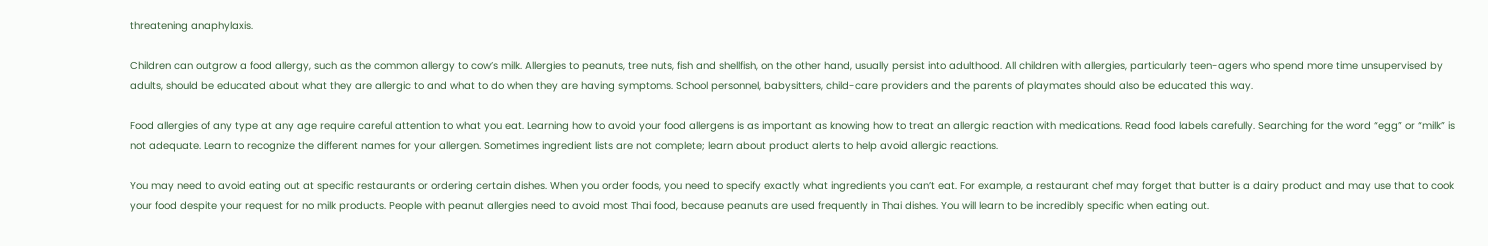threatening anaphylaxis.

Children can outgrow a food allergy, such as the common allergy to cow’s milk. Allergies to peanuts, tree nuts, fish and shellfish, on the other hand, usually persist into adulthood. All children with allergies, particularly teen-agers who spend more time unsupervised by adults, should be educated about what they are allergic to and what to do when they are having symptoms. School personnel, babysitters, child-care providers and the parents of playmates should also be educated this way.

Food allergies of any type at any age require careful attention to what you eat. Learning how to avoid your food allergens is as important as knowing how to treat an allergic reaction with medications. Read food labels carefully. Searching for the word “egg” or “milk” is not adequate. Learn to recognize the different names for your allergen. Sometimes ingredient lists are not complete; learn about product alerts to help avoid allergic reactions.

You may need to avoid eating out at specific restaurants or ordering certain dishes. When you order foods, you need to specify exactly what ingredients you can’t eat. For example, a restaurant chef may forget that butter is a dairy product and may use that to cook your food despite your request for no milk products. People with peanut allergies need to avoid most Thai food, because peanuts are used frequently in Thai dishes. You will learn to be incredibly specific when eating out.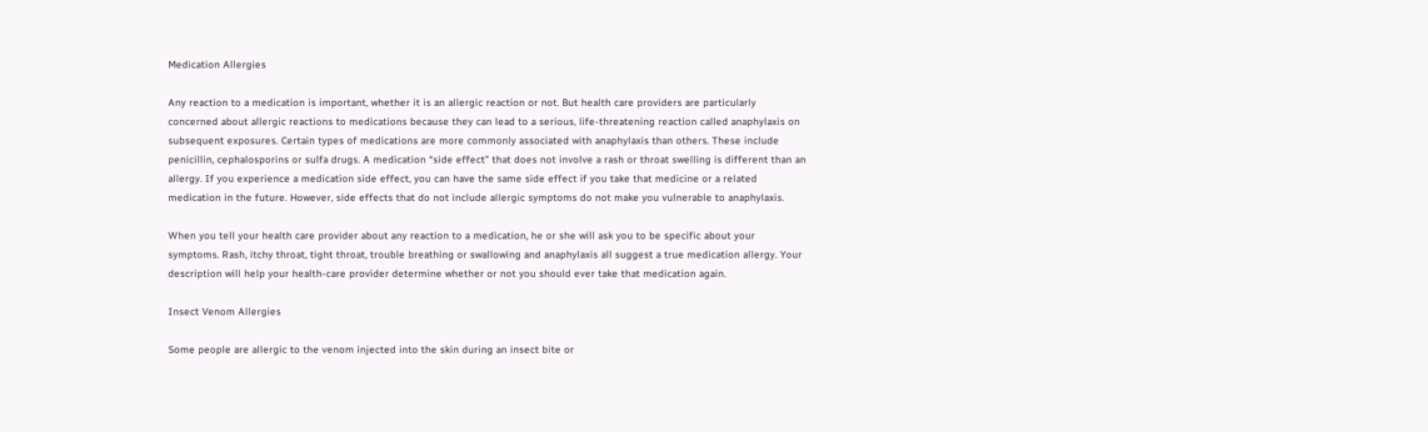Medication Allergies

Any reaction to a medication is important, whether it is an allergic reaction or not. But health care providers are particularly concerned about allergic reactions to medications because they can lead to a serious, life-threatening reaction called anaphylaxis on subsequent exposures. Certain types of medications are more commonly associated with anaphylaxis than others. These include penicillin, cephalosporins or sulfa drugs. A medication “side effect” that does not involve a rash or throat swelling is different than an allergy. If you experience a medication side effect, you can have the same side effect if you take that medicine or a related medication in the future. However, side effects that do not include allergic symptoms do not make you vulnerable to anaphylaxis.

When you tell your health care provider about any reaction to a medication, he or she will ask you to be specific about your symptoms. Rash, itchy throat, tight throat, trouble breathing or swallowing and anaphylaxis all suggest a true medication allergy. Your description will help your health-care provider determine whether or not you should ever take that medication again.

Insect Venom Allergies

Some people are allergic to the venom injected into the skin during an insect bite or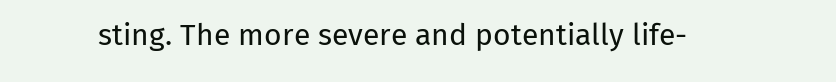sting. The more severe and potentially life-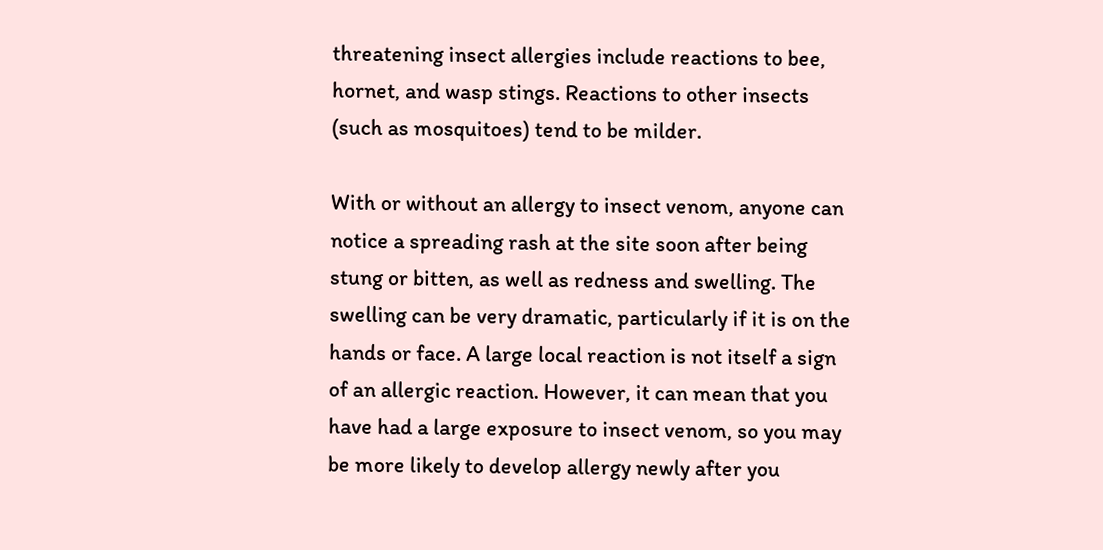threatening insect allergies include reactions to bee, hornet, and wasp stings. Reactions to other insects (such as mosquitoes) tend to be milder.

With or without an allergy to insect venom, anyone can notice a spreading rash at the site soon after being stung or bitten, as well as redness and swelling. The swelling can be very dramatic, particularly if it is on the hands or face. A large local reaction is not itself a sign of an allergic reaction. However, it can mean that you have had a large exposure to insect venom, so you may be more likely to develop allergy newly after you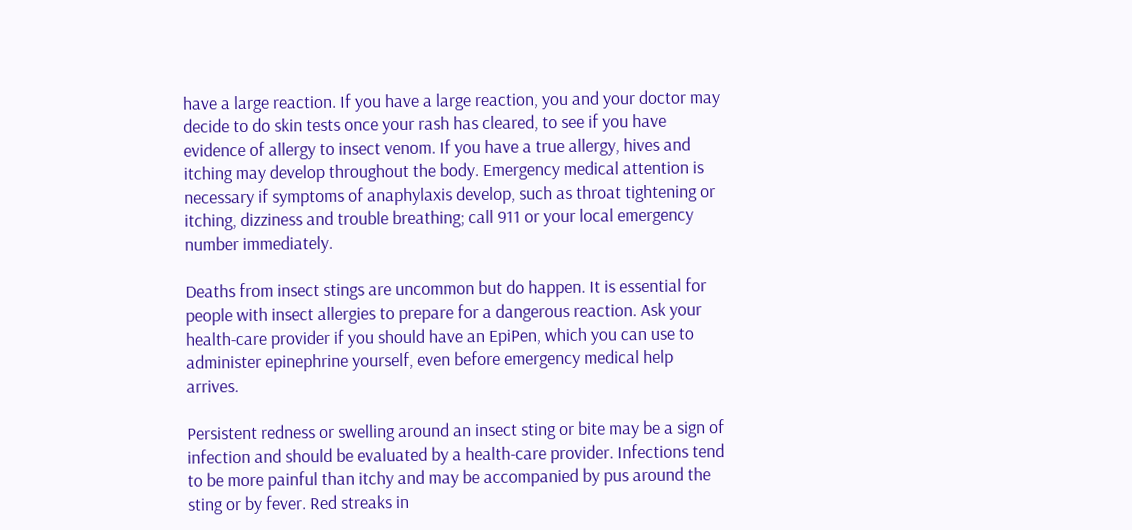have a large reaction. If you have a large reaction, you and your doctor may decide to do skin tests once your rash has cleared, to see if you have evidence of allergy to insect venom. If you have a true allergy, hives and itching may develop throughout the body. Emergency medical attention is necessary if symptoms of anaphylaxis develop, such as throat tightening or itching, dizziness and trouble breathing; call 911 or your local emergency number immediately.

Deaths from insect stings are uncommon but do happen. It is essential for people with insect allergies to prepare for a dangerous reaction. Ask your health-care provider if you should have an EpiPen, which you can use to administer epinephrine yourself, even before emergency medical help arrives.

Persistent redness or swelling around an insect sting or bite may be a sign of infection and should be evaluated by a health-care provider. Infections tend to be more painful than itchy and may be accompanied by pus around the sting or by fever. Red streaks in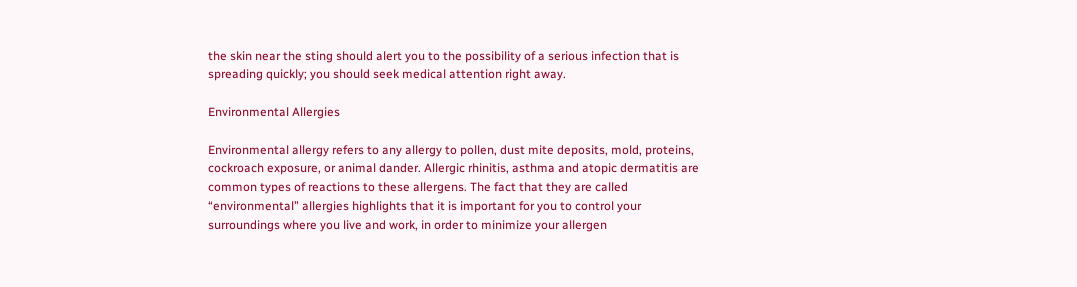the skin near the sting should alert you to the possibility of a serious infection that is spreading quickly; you should seek medical attention right away.

Environmental Allergies

Environmental allergy refers to any allergy to pollen, dust mite deposits, mold, proteins, cockroach exposure, or animal dander. Allergic rhinitis, asthma and atopic dermatitis are common types of reactions to these allergens. The fact that they are called “environmental” allergies highlights that it is important for you to control your surroundings where you live and work, in order to minimize your allergen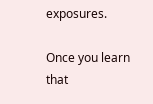exposures.

Once you learn that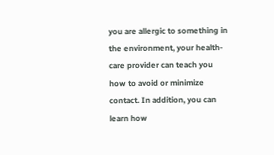you are allergic to something in the environment, your health-care provider can teach you how to avoid or minimize contact. In addition, you can learn how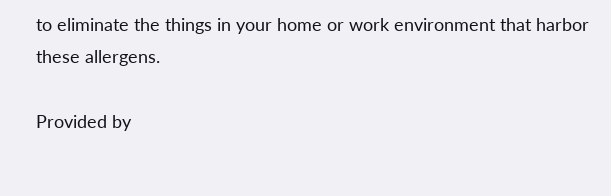to eliminate the things in your home or work environment that harbor these allergens.

Provided by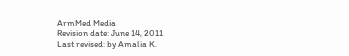ArmMed Media
Revision date: June 14, 2011
Last revised: by Amalia K.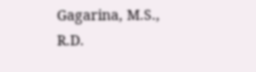Gagarina, M.S., R.D.